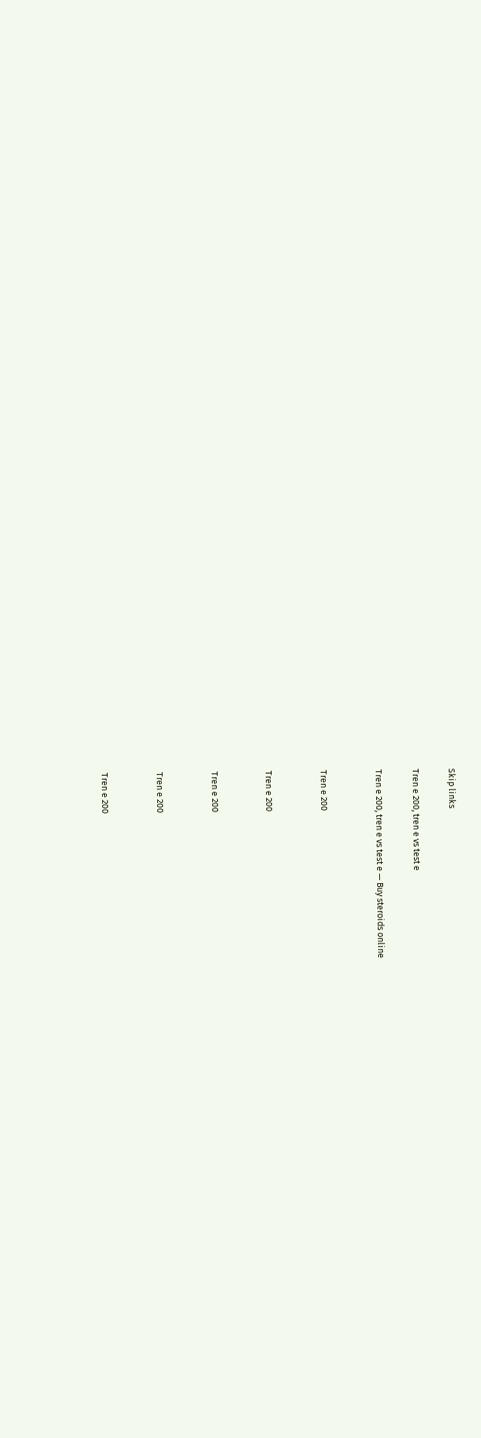Skip links

Tren e 200, tren e vs test e

Tren e 200, tren e vs test e — Buy steroids online


Tren e 200


Tren e 200


Tren e 200


Tren e 200


Tren e 200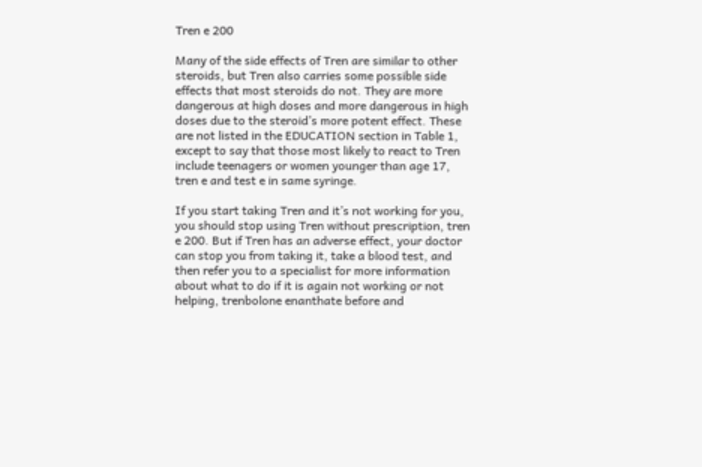Tren e 200

Many of the side effects of Tren are similar to other steroids, but Tren also carries some possible side effects that most steroids do not. They are more dangerous at high doses and more dangerous in high doses due to the steroid’s more potent effect. These are not listed in the EDUCATION section in Table 1, except to say that those most likely to react to Tren include teenagers or women younger than age 17, tren e and test e in same syringe.

If you start taking Tren and it’s not working for you, you should stop using Tren without prescription, tren e 200. But if Tren has an adverse effect, your doctor can stop you from taking it, take a blood test, and then refer you to a specialist for more information about what to do if it is again not working or not helping, trenbolone enanthate before and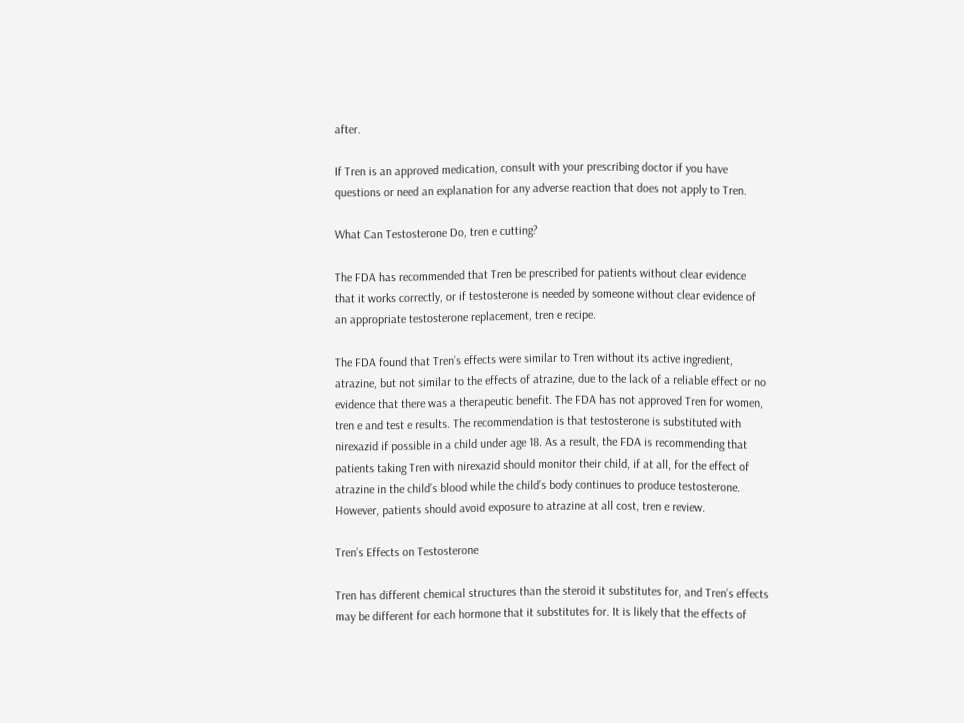after.

If Tren is an approved medication, consult with your prescribing doctor if you have questions or need an explanation for any adverse reaction that does not apply to Tren.

What Can Testosterone Do, tren e cutting?

The FDA has recommended that Tren be prescribed for patients without clear evidence that it works correctly, or if testosterone is needed by someone without clear evidence of an appropriate testosterone replacement, tren e recipe.

The FDA found that Tren’s effects were similar to Tren without its active ingredient, atrazine, but not similar to the effects of atrazine, due to the lack of a reliable effect or no evidence that there was a therapeutic benefit. The FDA has not approved Tren for women, tren e and test e results. The recommendation is that testosterone is substituted with nirexazid if possible in a child under age 18. As a result, the FDA is recommending that patients taking Tren with nirexazid should monitor their child, if at all, for the effect of atrazine in the child’s blood while the child’s body continues to produce testosterone. However, patients should avoid exposure to atrazine at all cost, tren e review.

Tren’s Effects on Testosterone

Tren has different chemical structures than the steroid it substitutes for, and Tren’s effects may be different for each hormone that it substitutes for. It is likely that the effects of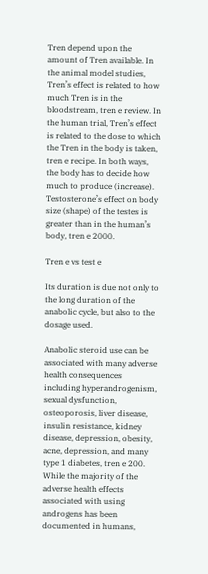Tren depend upon the amount of Tren available. In the animal model studies, Tren’s effect is related to how much Tren is in the bloodstream, tren e review. In the human trial, Tren’s effect is related to the dose to which the Tren in the body is taken, tren e recipe. In both ways, the body has to decide how much to produce (increase). Testosterone’s effect on body size (shape) of the testes is greater than in the human’s body, tren e 2000.

Tren e vs test e

Its duration is due not only to the long duration of the anabolic cycle, but also to the dosage used.

Anabolic steroid use can be associated with many adverse health consequences including hyperandrogenism, sexual dysfunction, osteoporosis, liver disease, insulin resistance, kidney disease, depression, obesity, acne, depression, and many type 1 diabetes, tren e 200. While the majority of the adverse health effects associated with using androgens has been documented in humans,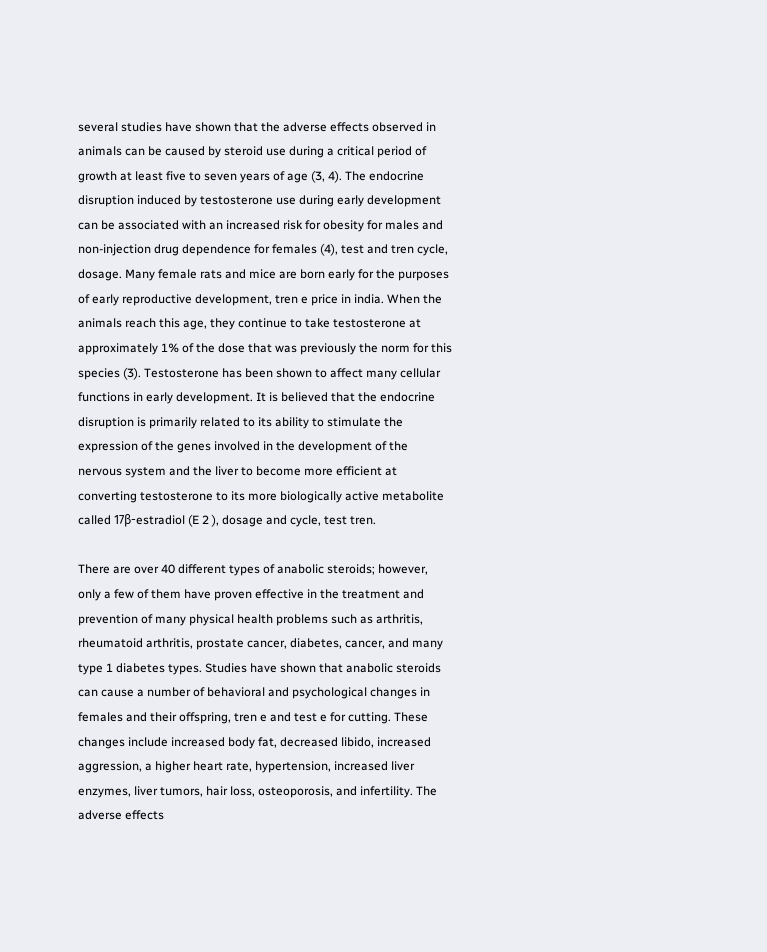several studies have shown that the adverse effects observed in animals can be caused by steroid use during a critical period of growth at least five to seven years of age (3, 4). The endocrine disruption induced by testosterone use during early development can be associated with an increased risk for obesity for males and non-injection drug dependence for females (4), test and tren cycle, dosage. Many female rats and mice are born early for the purposes of early reproductive development, tren e price in india. When the animals reach this age, they continue to take testosterone at approximately 1% of the dose that was previously the norm for this species (3). Testosterone has been shown to affect many cellular functions in early development. It is believed that the endocrine disruption is primarily related to its ability to stimulate the expression of the genes involved in the development of the nervous system and the liver to become more efficient at converting testosterone to its more biologically active metabolite called 17β-estradiol (E 2 ), dosage and cycle, test tren.

There are over 40 different types of anabolic steroids; however, only a few of them have proven effective in the treatment and prevention of many physical health problems such as arthritis, rheumatoid arthritis, prostate cancer, diabetes, cancer, and many type 1 diabetes types. Studies have shown that anabolic steroids can cause a number of behavioral and psychological changes in females and their offspring, tren e and test e for cutting. These changes include increased body fat, decreased libido, increased aggression, a higher heart rate, hypertension, increased liver enzymes, liver tumors, hair loss, osteoporosis, and infertility. The adverse effects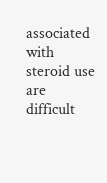associated with steroid use are difficult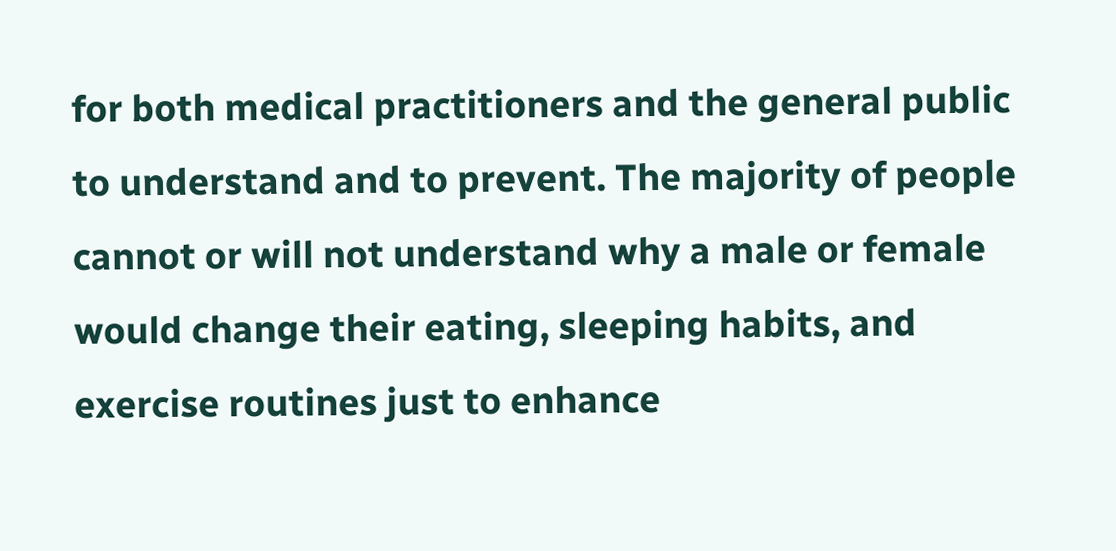for both medical practitioners and the general public to understand and to prevent. The majority of people cannot or will not understand why a male or female would change their eating, sleeping habits, and exercise routines just to enhance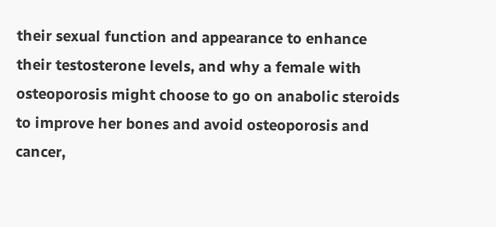their sexual function and appearance to enhance their testosterone levels, and why a female with osteoporosis might choose to go on anabolic steroids to improve her bones and avoid osteoporosis and cancer,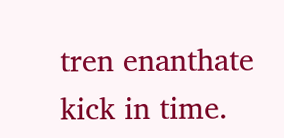tren enanthate kick in time.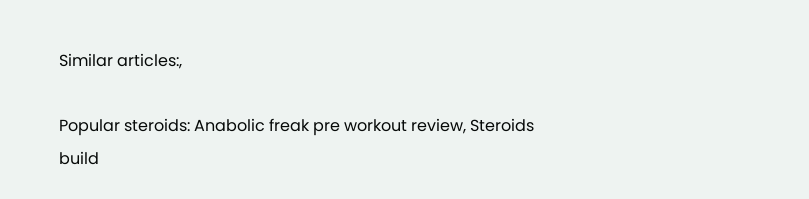Similar articles:,

Popular steroids: Anabolic freak pre workout review, Steroids build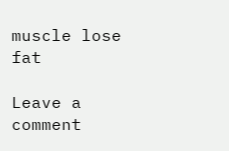muscle lose fat

Leave a comment